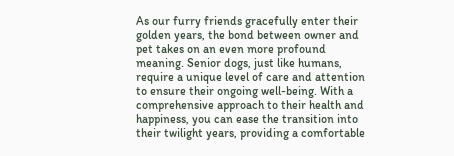As our furry friends gracefully enter their golden years, the bond between owner and pet takes on an even more profound meaning. Senior dogs, just like humans, require a unique level of care and attention to ensure their ongoing well-being. With a comprehensive approach to their health and happiness, you can ease the transition into their twilight years, providing a comfortable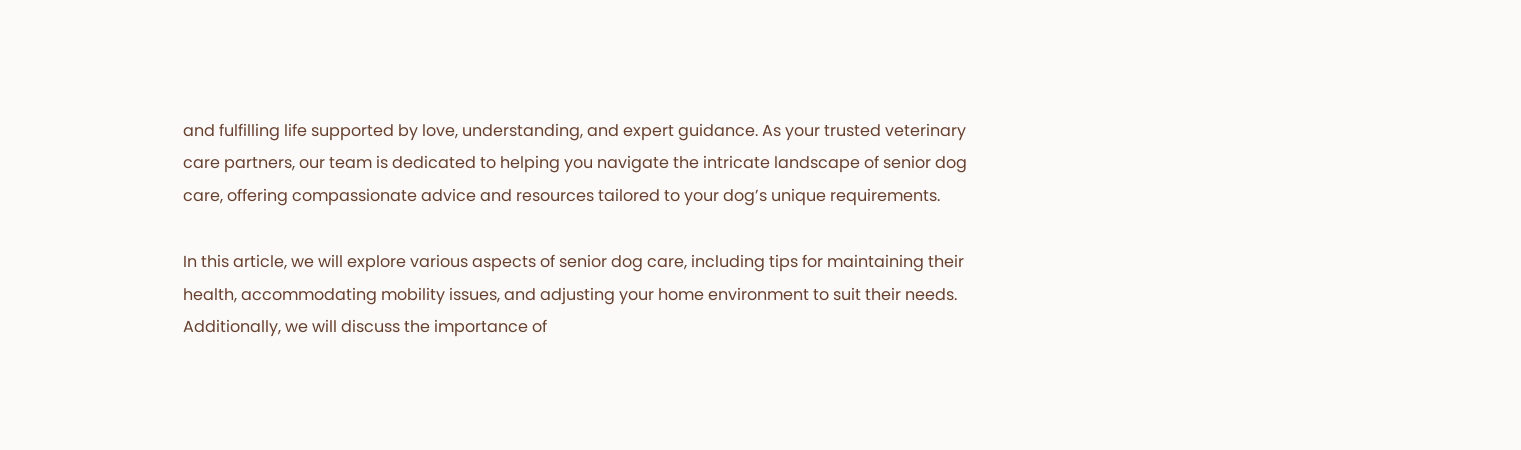and fulfilling life supported by love, understanding, and expert guidance. As your trusted veterinary care partners, our team is dedicated to helping you navigate the intricate landscape of senior dog care, offering compassionate advice and resources tailored to your dog’s unique requirements.

In this article, we will explore various aspects of senior dog care, including tips for maintaining their health, accommodating mobility issues, and adjusting your home environment to suit their needs. Additionally, we will discuss the importance of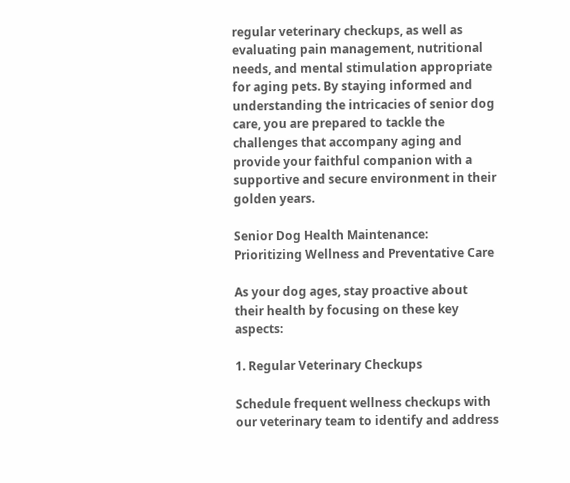regular veterinary checkups, as well as evaluating pain management, nutritional needs, and mental stimulation appropriate for aging pets. By staying informed and understanding the intricacies of senior dog care, you are prepared to tackle the challenges that accompany aging and provide your faithful companion with a supportive and secure environment in their golden years.

Senior Dog Health Maintenance: Prioritizing Wellness and Preventative Care

As your dog ages, stay proactive about their health by focusing on these key aspects:

1. Regular Veterinary Checkups

Schedule frequent wellness checkups with our veterinary team to identify and address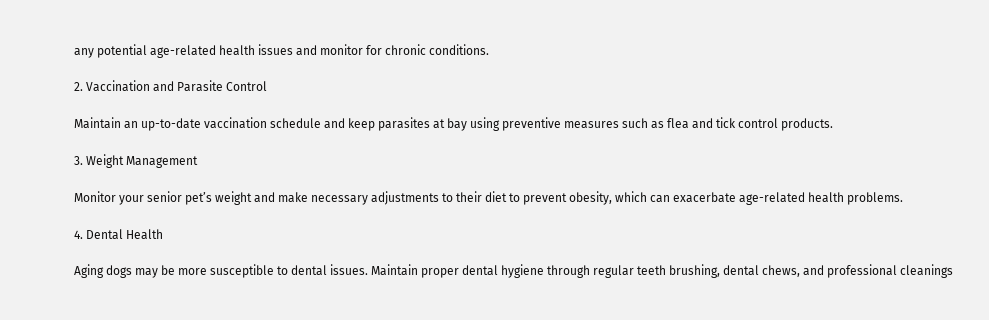any potential age-related health issues and monitor for chronic conditions.

2. Vaccination and Parasite Control

Maintain an up-to-date vaccination schedule and keep parasites at bay using preventive measures such as flea and tick control products.

3. Weight Management

Monitor your senior pet’s weight and make necessary adjustments to their diet to prevent obesity, which can exacerbate age-related health problems.

4. Dental Health

Aging dogs may be more susceptible to dental issues. Maintain proper dental hygiene through regular teeth brushing, dental chews, and professional cleanings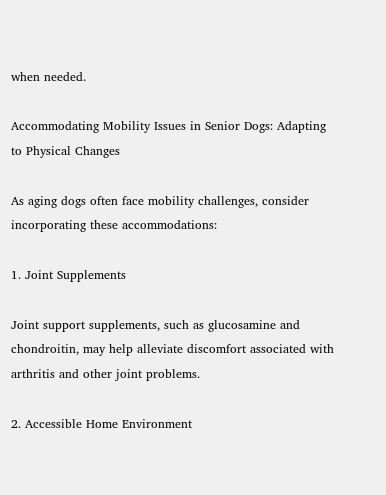when needed.

Accommodating Mobility Issues in Senior Dogs: Adapting to Physical Changes

As aging dogs often face mobility challenges, consider incorporating these accommodations:

1. Joint Supplements

Joint support supplements, such as glucosamine and chondroitin, may help alleviate discomfort associated with arthritis and other joint problems.

2. Accessible Home Environment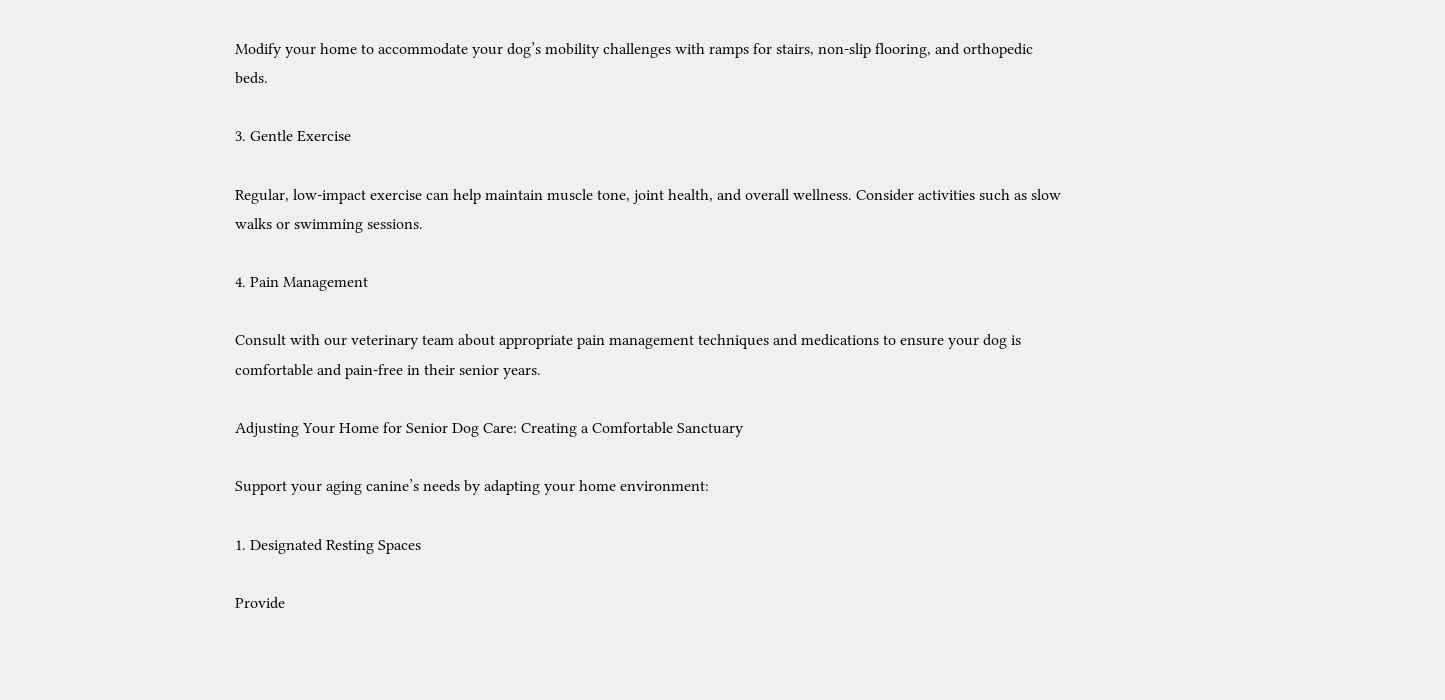Modify your home to accommodate your dog’s mobility challenges with ramps for stairs, non-slip flooring, and orthopedic beds.

3. Gentle Exercise

Regular, low-impact exercise can help maintain muscle tone, joint health, and overall wellness. Consider activities such as slow walks or swimming sessions.

4. Pain Management

Consult with our veterinary team about appropriate pain management techniques and medications to ensure your dog is comfortable and pain-free in their senior years.

Adjusting Your Home for Senior Dog Care: Creating a Comfortable Sanctuary

Support your aging canine’s needs by adapting your home environment:

1. Designated Resting Spaces

Provide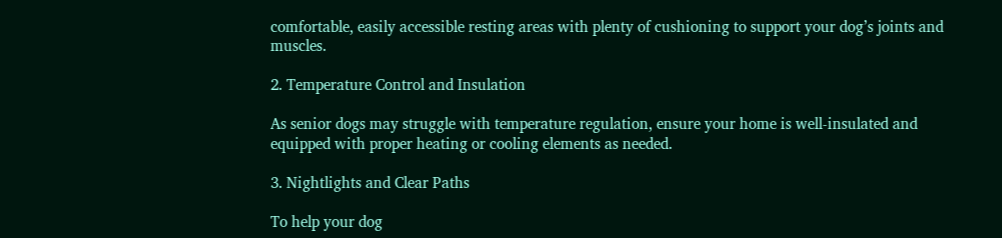comfortable, easily accessible resting areas with plenty of cushioning to support your dog’s joints and muscles.

2. Temperature Control and Insulation

As senior dogs may struggle with temperature regulation, ensure your home is well-insulated and equipped with proper heating or cooling elements as needed.

3. Nightlights and Clear Paths

To help your dog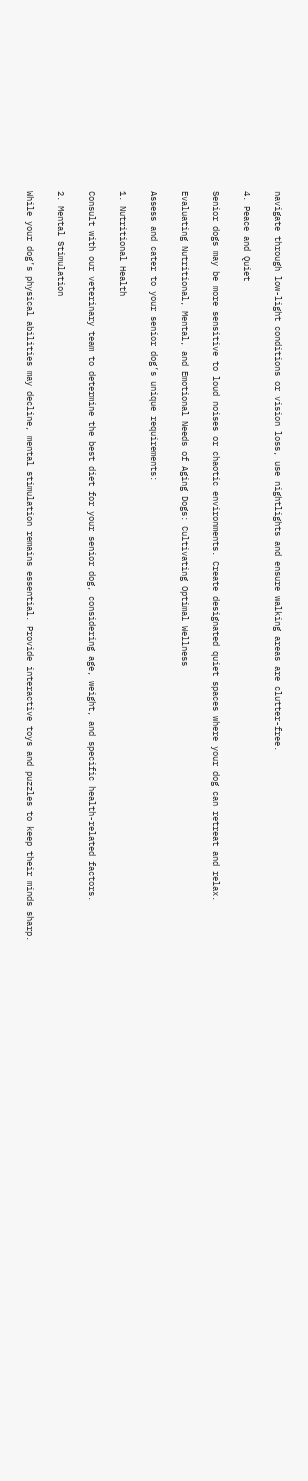navigate through low-light conditions or vision loss, use nightlights and ensure walking areas are clutter-free.

4. Peace and Quiet

Senior dogs may be more sensitive to loud noises or chaotic environments. Create designated quiet spaces where your dog can retreat and relax.

Evaluating Nutritional, Mental, and Emotional Needs of Aging Dogs: Cultivating Optimal Wellness

Assess and cater to your senior dog’s unique requirements:

1. Nutritional Health

Consult with our veterinary team to determine the best diet for your senior dog, considering age, weight, and specific health-related factors.

2. Mental Stimulation

While your dog’s physical abilities may decline, mental stimulation remains essential. Provide interactive toys and puzzles to keep their minds sharp.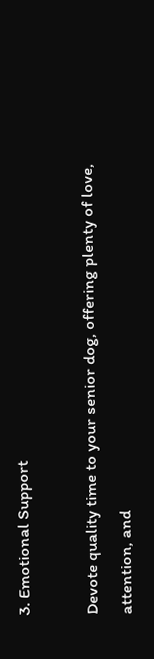3. Emotional Support

Devote quality time to your senior dog, offering plenty of love, attention, and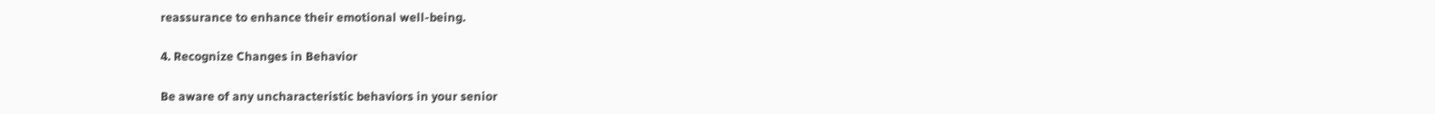reassurance to enhance their emotional well-being.

4. Recognize Changes in Behavior

Be aware of any uncharacteristic behaviors in your senior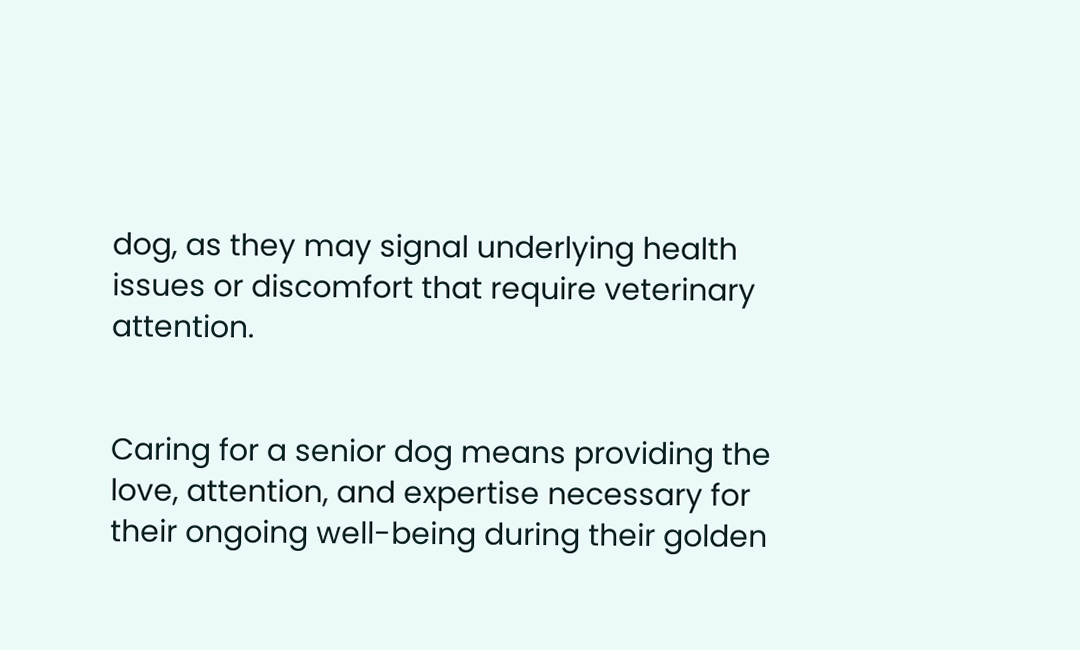dog, as they may signal underlying health issues or discomfort that require veterinary attention.


Caring for a senior dog means providing the love, attention, and expertise necessary for their ongoing well-being during their golden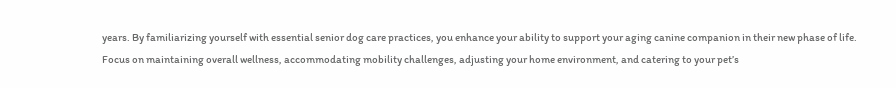years. By familiarizing yourself with essential senior dog care practices, you enhance your ability to support your aging canine companion in their new phase of life. Focus on maintaining overall wellness, accommodating mobility challenges, adjusting your home environment, and catering to your pet’s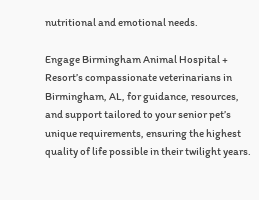nutritional and emotional needs.

Engage Birmingham Animal Hospital + Resort’s compassionate veterinarians in Birmingham, AL, for guidance, resources, and support tailored to your senior pet’s unique requirements, ensuring the highest quality of life possible in their twilight years.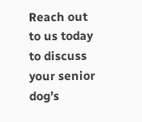Reach out to us today to discuss your senior dog’s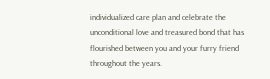individualized care plan and celebrate the unconditional love and treasured bond that has flourished between you and your furry friend throughout the years.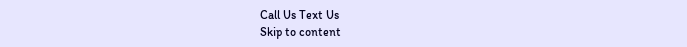Call Us Text Us
Skip to content